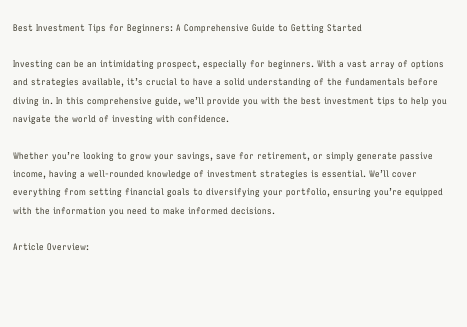Best Investment Tips for Beginners: A Comprehensive Guide to Getting Started

Investing can be an intimidating prospect, especially for beginners. With a vast array of options and strategies available, it’s crucial to have a solid understanding of the fundamentals before diving in. In this comprehensive guide, we’ll provide you with the best investment tips to help you navigate the world of investing with confidence.

Whether you’re looking to grow your savings, save for retirement, or simply generate passive income, having a well-rounded knowledge of investment strategies is essential. We’ll cover everything from setting financial goals to diversifying your portfolio, ensuring you’re equipped with the information you need to make informed decisions.

Article Overview: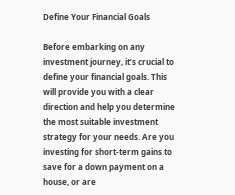Define Your Financial Goals

Before embarking on any investment journey, it’s crucial to define your financial goals. This will provide you with a clear direction and help you determine the most suitable investment strategy for your needs. Are you investing for short-term gains to save for a down payment on a house, or are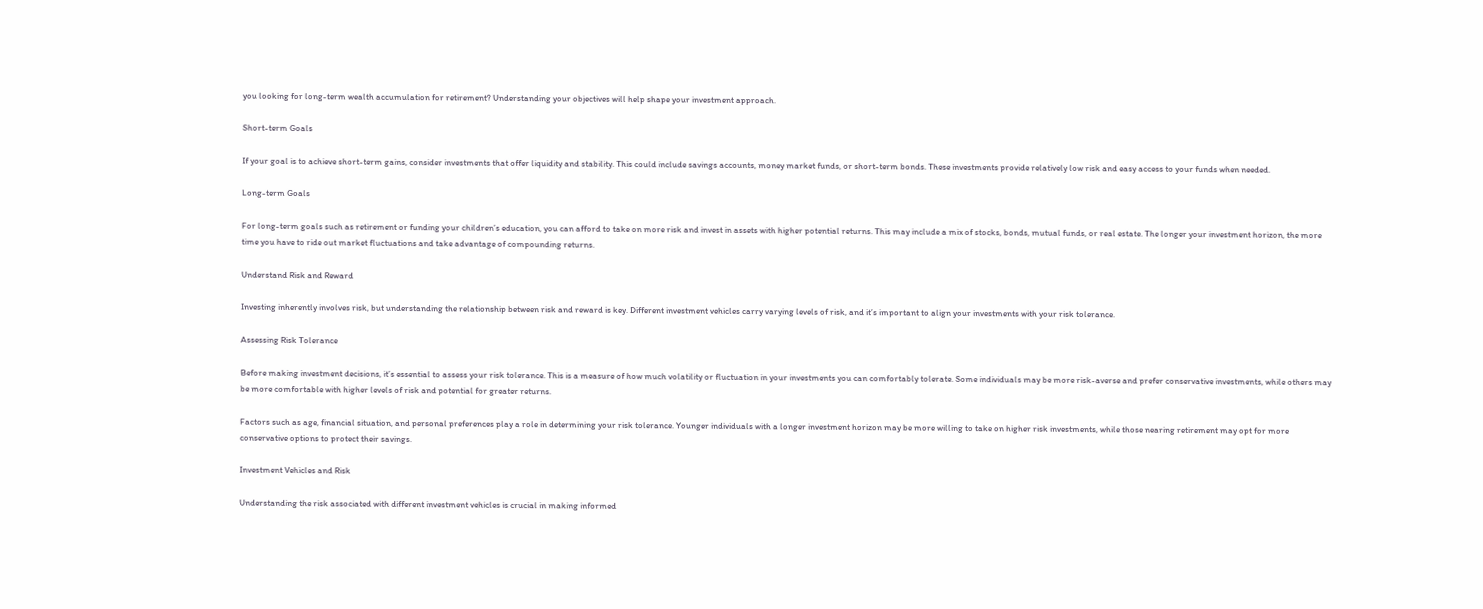you looking for long-term wealth accumulation for retirement? Understanding your objectives will help shape your investment approach.

Short-term Goals

If your goal is to achieve short-term gains, consider investments that offer liquidity and stability. This could include savings accounts, money market funds, or short-term bonds. These investments provide relatively low risk and easy access to your funds when needed.

Long-term Goals

For long-term goals such as retirement or funding your children’s education, you can afford to take on more risk and invest in assets with higher potential returns. This may include a mix of stocks, bonds, mutual funds, or real estate. The longer your investment horizon, the more time you have to ride out market fluctuations and take advantage of compounding returns.

Understand Risk and Reward

Investing inherently involves risk, but understanding the relationship between risk and reward is key. Different investment vehicles carry varying levels of risk, and it’s important to align your investments with your risk tolerance.

Assessing Risk Tolerance

Before making investment decisions, it’s essential to assess your risk tolerance. This is a measure of how much volatility or fluctuation in your investments you can comfortably tolerate. Some individuals may be more risk-averse and prefer conservative investments, while others may be more comfortable with higher levels of risk and potential for greater returns.

Factors such as age, financial situation, and personal preferences play a role in determining your risk tolerance. Younger individuals with a longer investment horizon may be more willing to take on higher risk investments, while those nearing retirement may opt for more conservative options to protect their savings.

Investment Vehicles and Risk

Understanding the risk associated with different investment vehicles is crucial in making informed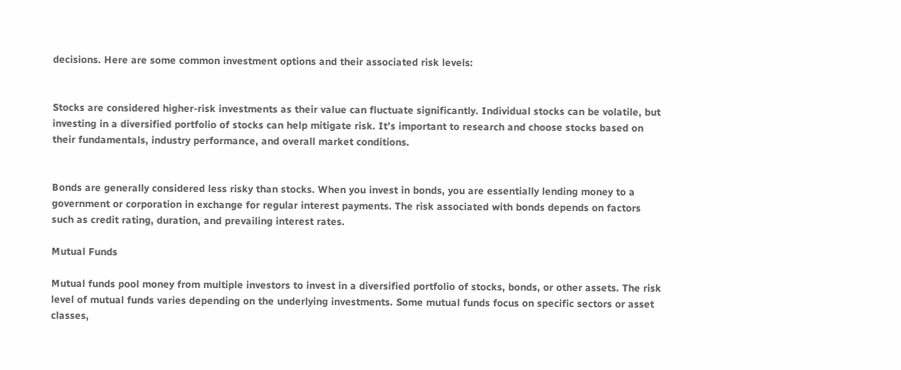decisions. Here are some common investment options and their associated risk levels:


Stocks are considered higher-risk investments as their value can fluctuate significantly. Individual stocks can be volatile, but investing in a diversified portfolio of stocks can help mitigate risk. It’s important to research and choose stocks based on their fundamentals, industry performance, and overall market conditions.


Bonds are generally considered less risky than stocks. When you invest in bonds, you are essentially lending money to a government or corporation in exchange for regular interest payments. The risk associated with bonds depends on factors such as credit rating, duration, and prevailing interest rates.

Mutual Funds

Mutual funds pool money from multiple investors to invest in a diversified portfolio of stocks, bonds, or other assets. The risk level of mutual funds varies depending on the underlying investments. Some mutual funds focus on specific sectors or asset classes,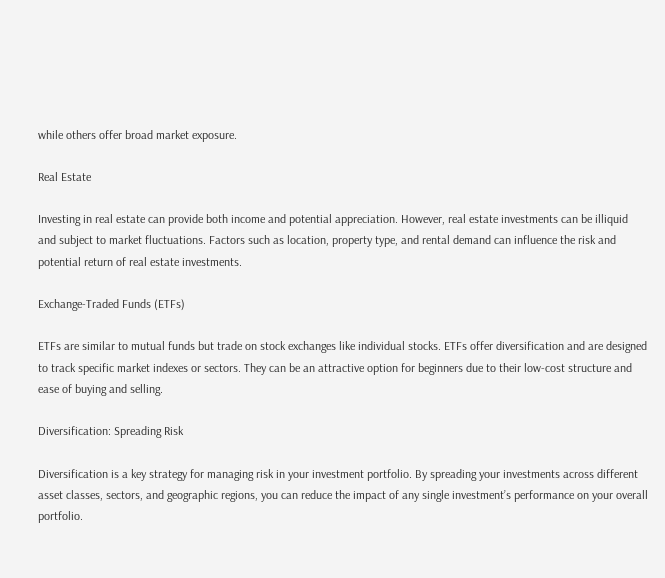while others offer broad market exposure.

Real Estate

Investing in real estate can provide both income and potential appreciation. However, real estate investments can be illiquid and subject to market fluctuations. Factors such as location, property type, and rental demand can influence the risk and potential return of real estate investments.

Exchange-Traded Funds (ETFs)

ETFs are similar to mutual funds but trade on stock exchanges like individual stocks. ETFs offer diversification and are designed to track specific market indexes or sectors. They can be an attractive option for beginners due to their low-cost structure and ease of buying and selling.

Diversification: Spreading Risk

Diversification is a key strategy for managing risk in your investment portfolio. By spreading your investments across different asset classes, sectors, and geographic regions, you can reduce the impact of any single investment’s performance on your overall portfolio.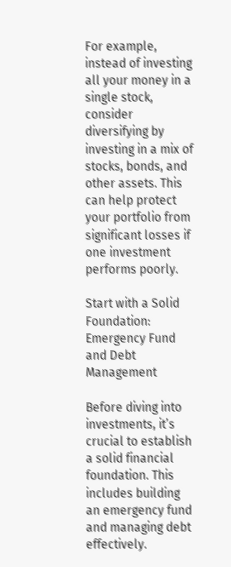For example, instead of investing all your money in a single stock, consider diversifying by investing in a mix of stocks, bonds, and other assets. This can help protect your portfolio from significant losses if one investment performs poorly.

Start with a Solid Foundation: Emergency Fund and Debt Management

Before diving into investments, it’s crucial to establish a solid financial foundation. This includes building an emergency fund and managing debt effectively.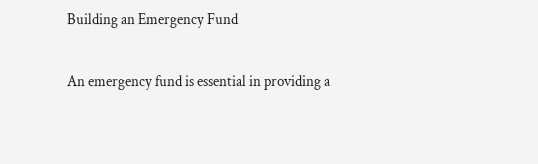Building an Emergency Fund

An emergency fund is essential in providing a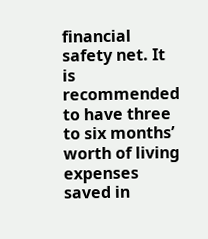financial safety net. It is recommended to have three to six months’ worth of living expenses saved in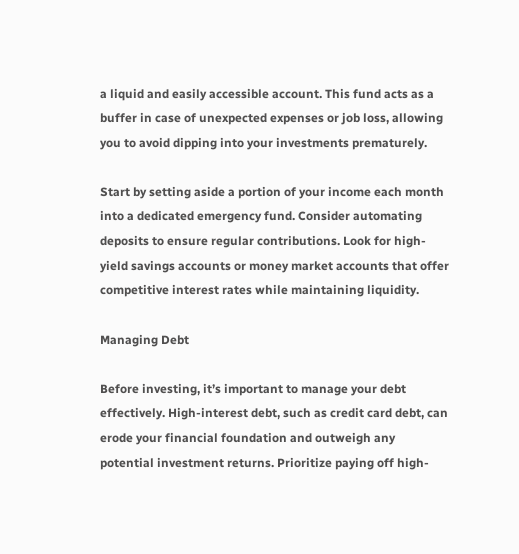a liquid and easily accessible account. This fund acts as a buffer in case of unexpected expenses or job loss, allowing you to avoid dipping into your investments prematurely.

Start by setting aside a portion of your income each month into a dedicated emergency fund. Consider automating deposits to ensure regular contributions. Look for high-yield savings accounts or money market accounts that offer competitive interest rates while maintaining liquidity.

Managing Debt

Before investing, it’s important to manage your debt effectively. High-interest debt, such as credit card debt, can erode your financial foundation and outweigh any potential investment returns. Prioritize paying off high-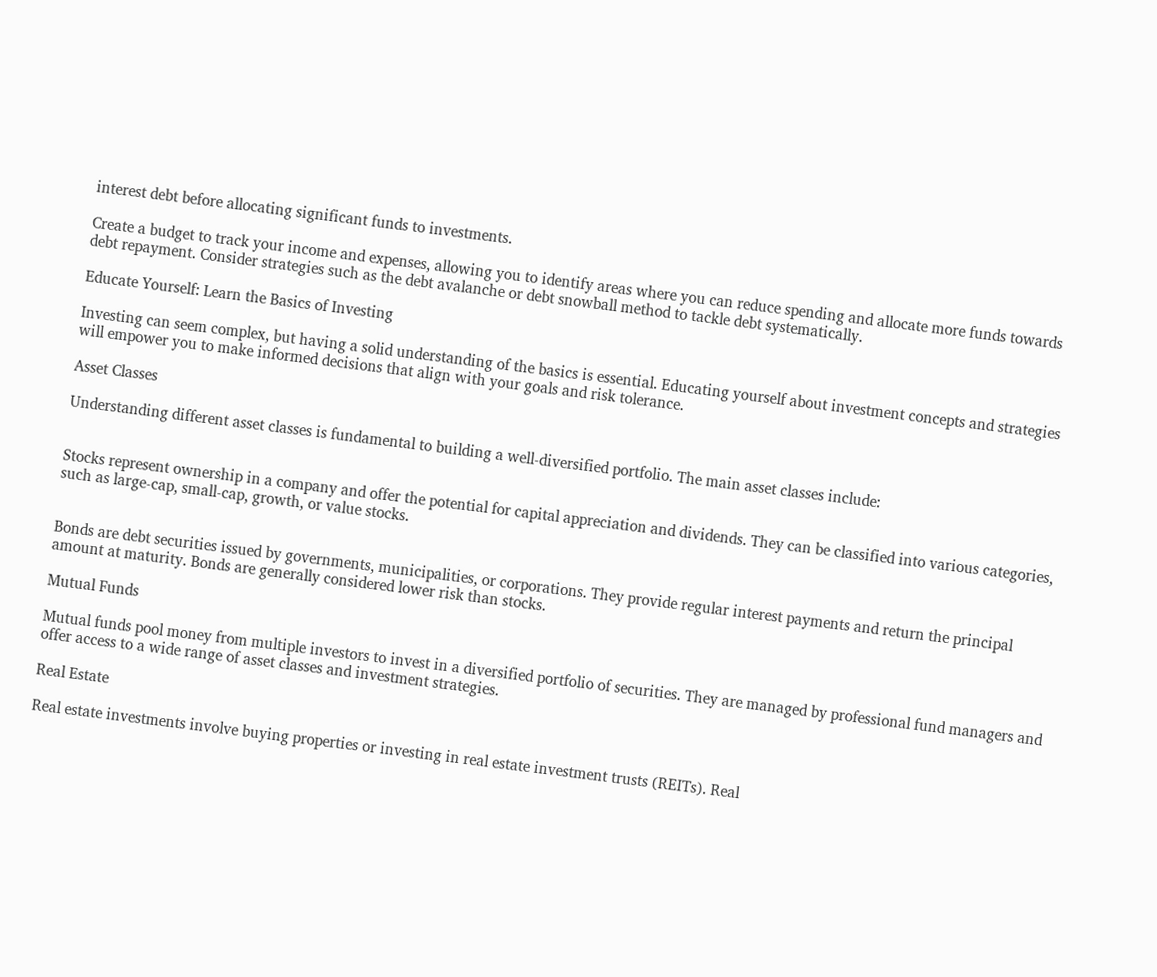interest debt before allocating significant funds to investments.

Create a budget to track your income and expenses, allowing you to identify areas where you can reduce spending and allocate more funds towards debt repayment. Consider strategies such as the debt avalanche or debt snowball method to tackle debt systematically.

Educate Yourself: Learn the Basics of Investing

Investing can seem complex, but having a solid understanding of the basics is essential. Educating yourself about investment concepts and strategies will empower you to make informed decisions that align with your goals and risk tolerance.

Asset Classes

Understanding different asset classes is fundamental to building a well-diversified portfolio. The main asset classes include:


Stocks represent ownership in a company and offer the potential for capital appreciation and dividends. They can be classified into various categories, such as large-cap, small-cap, growth, or value stocks.


Bonds are debt securities issued by governments, municipalities, or corporations. They provide regular interest payments and return the principal amount at maturity. Bonds are generally considered lower risk than stocks.

Mutual Funds

Mutual funds pool money from multiple investors to invest in a diversified portfolio of securities. They are managed by professional fund managers and offer access to a wide range of asset classes and investment strategies.

Real Estate

Real estate investments involve buying properties or investing in real estate investment trusts (REITs). Real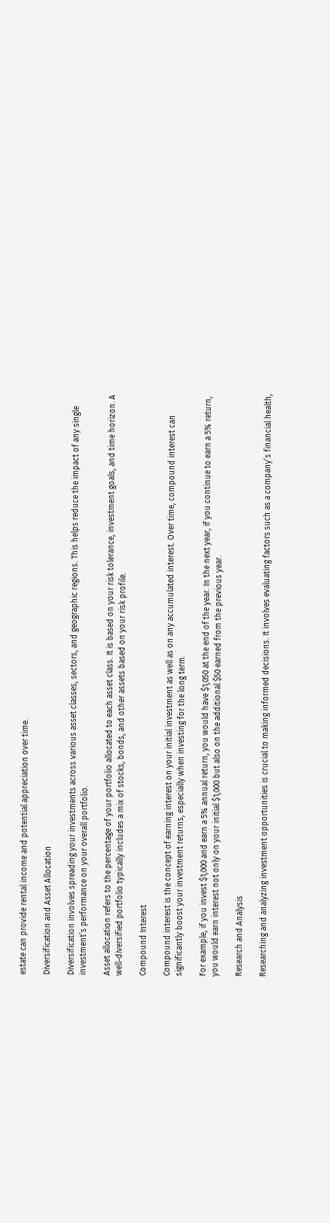estate can provide rental income and potential appreciation over time.

Diversification and Asset Allocation

Diversification involves spreading your investments across various asset classes, sectors, and geographic regions. This helps reduce the impact of any single investment’s performance on your overall portfolio.

Asset allocation refers to the percentage of your portfolio allocated to each asset class. It is based on your risk tolerance, investment goals, and time horizon. A well-diversified portfolio typically includes a mix of stocks, bonds, and other assets based on your risk profile.

Compound Interest

Compound interest is the concept of earning interest on your initial investment as well as on any accumulated interest. Over time, compound interest can significantly boost your investment returns, especially when investing for the long term.

For example, if you invest $1,000 and earn a 5% annual return, you would have $1,050 at the end of the year. In the next year, if you continue to earn a 5% return, you would earn interest not only on your initial $1,000 but also on the additional $50 earned from the previous year.

Research and Analysis

Researching and analyzing investment opportunities is crucial to making informed decisions. It involves evaluating factors such as a company’s financial health,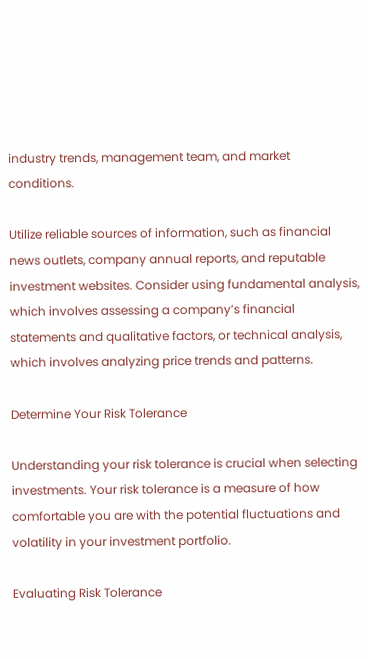industry trends, management team, and market conditions.

Utilize reliable sources of information, such as financial news outlets, company annual reports, and reputable investment websites. Consider using fundamental analysis, which involves assessing a company’s financial statements and qualitative factors, or technical analysis, which involves analyzing price trends and patterns.

Determine Your Risk Tolerance

Understanding your risk tolerance is crucial when selecting investments. Your risk tolerance is a measure of how comfortable you are with the potential fluctuations and volatility in your investment portfolio.

Evaluating Risk Tolerance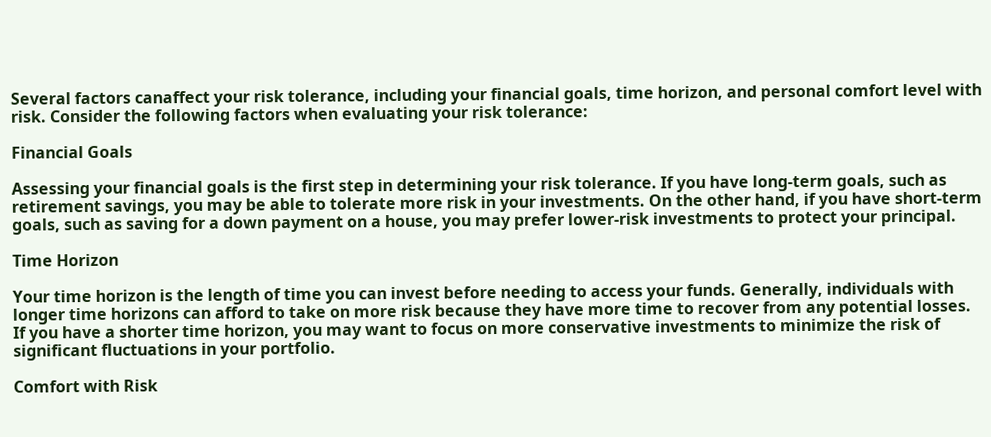Several factors canaffect your risk tolerance, including your financial goals, time horizon, and personal comfort level with risk. Consider the following factors when evaluating your risk tolerance:

Financial Goals

Assessing your financial goals is the first step in determining your risk tolerance. If you have long-term goals, such as retirement savings, you may be able to tolerate more risk in your investments. On the other hand, if you have short-term goals, such as saving for a down payment on a house, you may prefer lower-risk investments to protect your principal.

Time Horizon

Your time horizon is the length of time you can invest before needing to access your funds. Generally, individuals with longer time horizons can afford to take on more risk because they have more time to recover from any potential losses. If you have a shorter time horizon, you may want to focus on more conservative investments to minimize the risk of significant fluctuations in your portfolio.

Comfort with Risk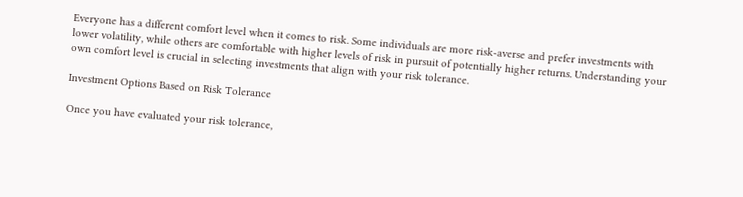Everyone has a different comfort level when it comes to risk. Some individuals are more risk-averse and prefer investments with lower volatility, while others are comfortable with higher levels of risk in pursuit of potentially higher returns. Understanding your own comfort level is crucial in selecting investments that align with your risk tolerance.

Investment Options Based on Risk Tolerance

Once you have evaluated your risk tolerance,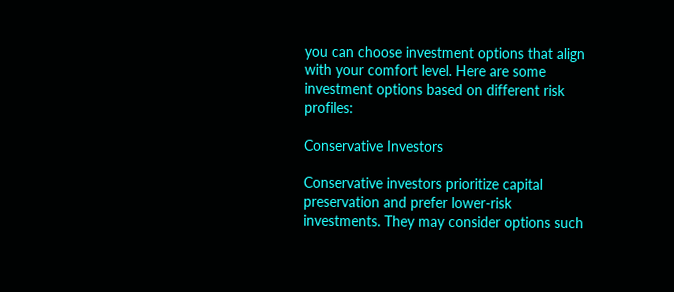you can choose investment options that align with your comfort level. Here are some investment options based on different risk profiles:

Conservative Investors

Conservative investors prioritize capital preservation and prefer lower-risk investments. They may consider options such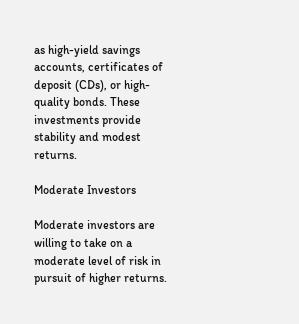as high-yield savings accounts, certificates of deposit (CDs), or high-quality bonds. These investments provide stability and modest returns.

Moderate Investors

Moderate investors are willing to take on a moderate level of risk in pursuit of higher returns.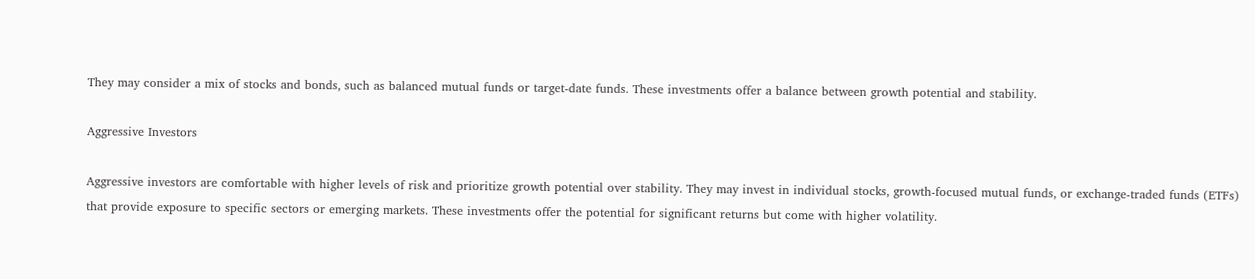They may consider a mix of stocks and bonds, such as balanced mutual funds or target-date funds. These investments offer a balance between growth potential and stability.

Aggressive Investors

Aggressive investors are comfortable with higher levels of risk and prioritize growth potential over stability. They may invest in individual stocks, growth-focused mutual funds, or exchange-traded funds (ETFs) that provide exposure to specific sectors or emerging markets. These investments offer the potential for significant returns but come with higher volatility.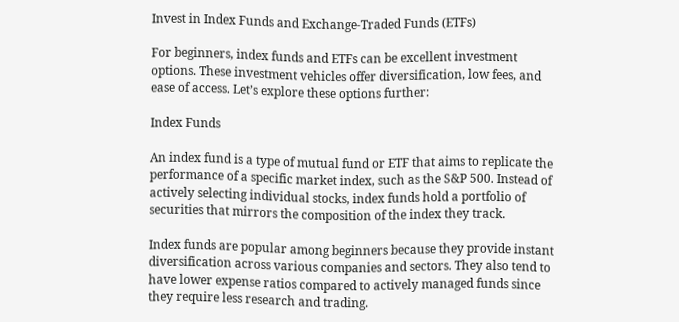Invest in Index Funds and Exchange-Traded Funds (ETFs)

For beginners, index funds and ETFs can be excellent investment options. These investment vehicles offer diversification, low fees, and ease of access. Let’s explore these options further:

Index Funds

An index fund is a type of mutual fund or ETF that aims to replicate the performance of a specific market index, such as the S&P 500. Instead of actively selecting individual stocks, index funds hold a portfolio of securities that mirrors the composition of the index they track.

Index funds are popular among beginners because they provide instant diversification across various companies and sectors. They also tend to have lower expense ratios compared to actively managed funds since they require less research and trading.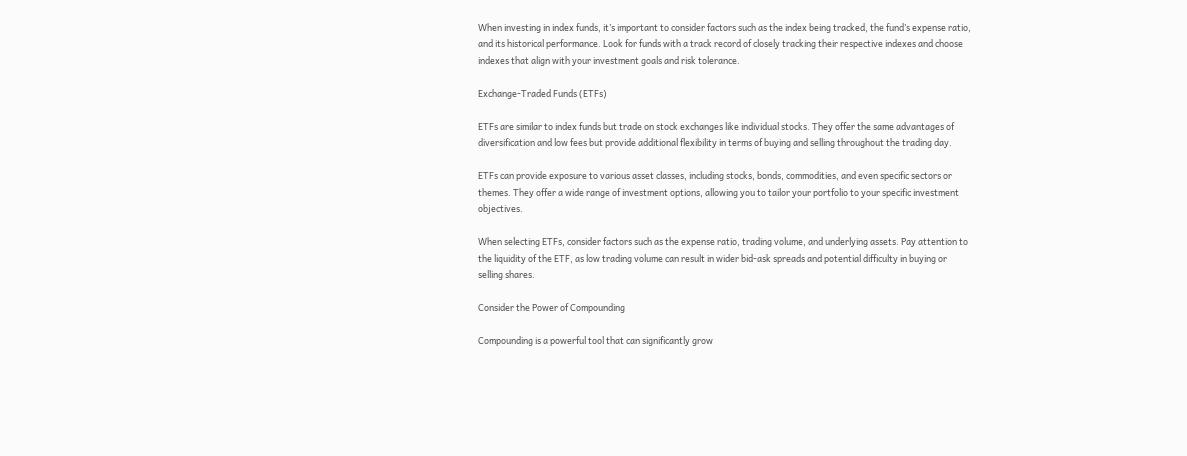When investing in index funds, it’s important to consider factors such as the index being tracked, the fund’s expense ratio, and its historical performance. Look for funds with a track record of closely tracking their respective indexes and choose indexes that align with your investment goals and risk tolerance.

Exchange-Traded Funds (ETFs)

ETFs are similar to index funds but trade on stock exchanges like individual stocks. They offer the same advantages of diversification and low fees but provide additional flexibility in terms of buying and selling throughout the trading day.

ETFs can provide exposure to various asset classes, including stocks, bonds, commodities, and even specific sectors or themes. They offer a wide range of investment options, allowing you to tailor your portfolio to your specific investment objectives.

When selecting ETFs, consider factors such as the expense ratio, trading volume, and underlying assets. Pay attention to the liquidity of the ETF, as low trading volume can result in wider bid-ask spreads and potential difficulty in buying or selling shares.

Consider the Power of Compounding

Compounding is a powerful tool that can significantly grow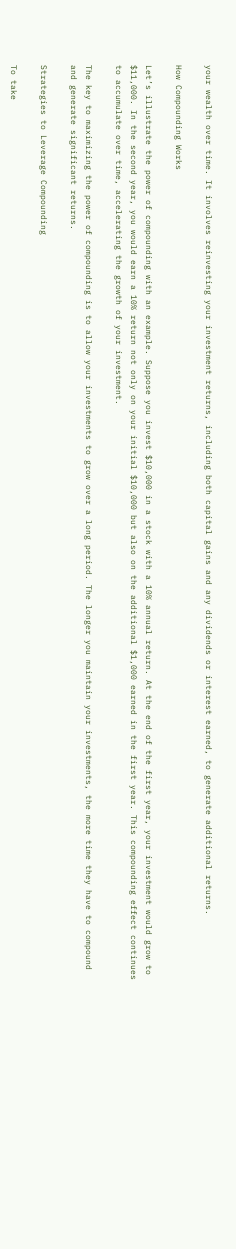your wealth over time. It involves reinvesting your investment returns, including both capital gains and any dividends or interest earned, to generate additional returns.

How Compounding Works

Let’s illustrate the power of compounding with an example. Suppose you invest $10,000 in a stock with a 10% annual return. At the end of the first year, your investment would grow to $11,000. In the second year, you would earn a 10% return not only on your initial $10,000 but also on the additional $1,000 earned in the first year. This compounding effect continues to accumulate over time, accelerating the growth of your investment.

The key to maximizing the power of compounding is to allow your investments to grow over a long period. The longer you maintain your investments, the more time they have to compound and generate significant returns.

Strategies to Leverage Compounding

To take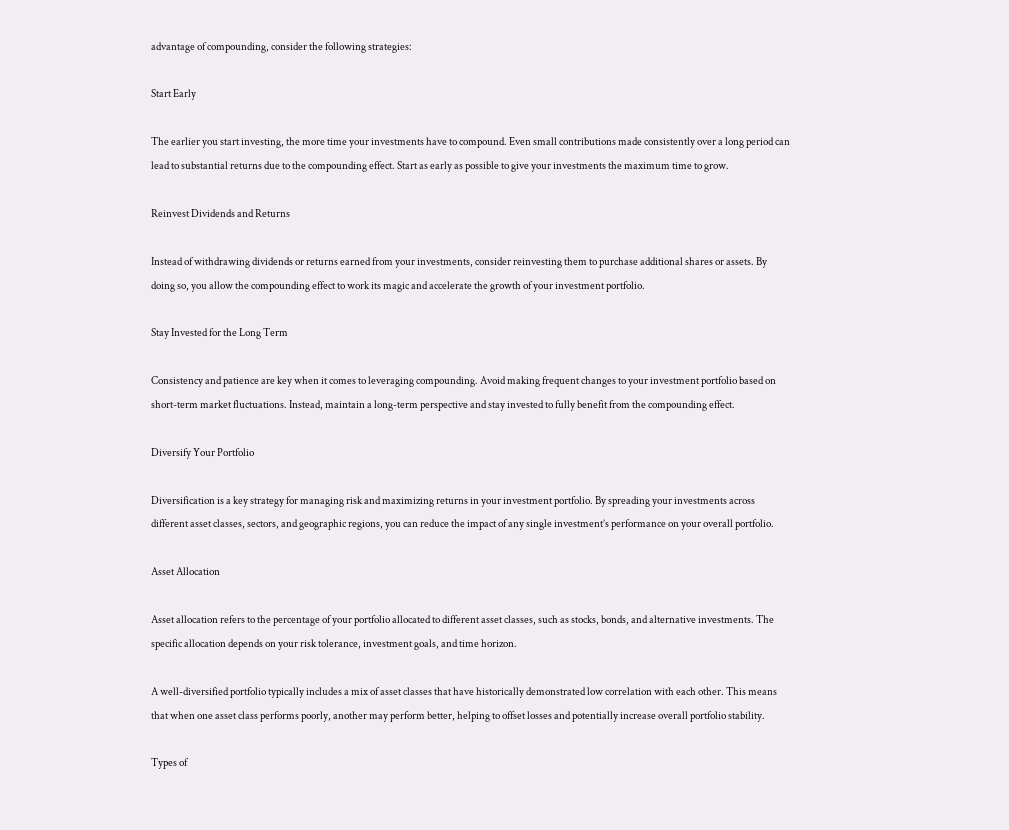advantage of compounding, consider the following strategies:

Start Early

The earlier you start investing, the more time your investments have to compound. Even small contributions made consistently over a long period can lead to substantial returns due to the compounding effect. Start as early as possible to give your investments the maximum time to grow.

Reinvest Dividends and Returns

Instead of withdrawing dividends or returns earned from your investments, consider reinvesting them to purchase additional shares or assets. By doing so, you allow the compounding effect to work its magic and accelerate the growth of your investment portfolio.

Stay Invested for the Long Term

Consistency and patience are key when it comes to leveraging compounding. Avoid making frequent changes to your investment portfolio based on short-term market fluctuations. Instead, maintain a long-term perspective and stay invested to fully benefit from the compounding effect.

Diversify Your Portfolio

Diversification is a key strategy for managing risk and maximizing returns in your investment portfolio. By spreading your investments across different asset classes, sectors, and geographic regions, you can reduce the impact of any single investment’s performance on your overall portfolio.

Asset Allocation

Asset allocation refers to the percentage of your portfolio allocated to different asset classes, such as stocks, bonds, and alternative investments. The specific allocation depends on your risk tolerance, investment goals, and time horizon.

A well-diversified portfolio typically includes a mix of asset classes that have historically demonstrated low correlation with each other. This means that when one asset class performs poorly, another may perform better, helping to offset losses and potentially increase overall portfolio stability.

Types of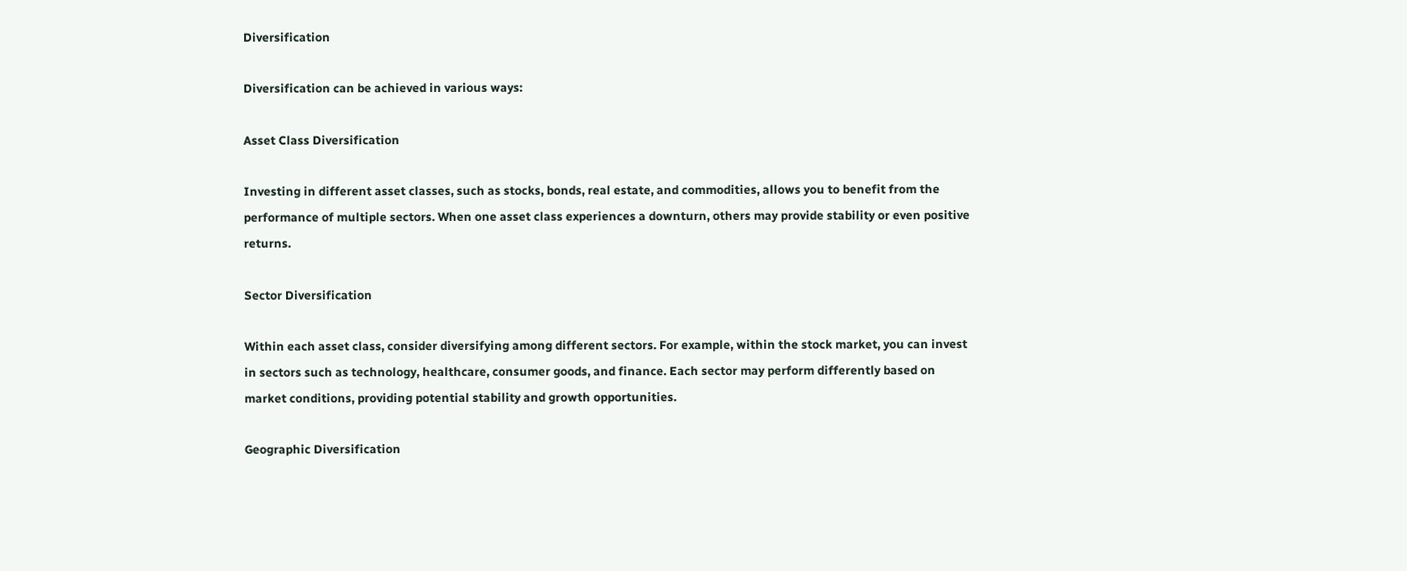Diversification

Diversification can be achieved in various ways:

Asset Class Diversification

Investing in different asset classes, such as stocks, bonds, real estate, and commodities, allows you to benefit from the performance of multiple sectors. When one asset class experiences a downturn, others may provide stability or even positive returns.

Sector Diversification

Within each asset class, consider diversifying among different sectors. For example, within the stock market, you can invest in sectors such as technology, healthcare, consumer goods, and finance. Each sector may perform differently based on market conditions, providing potential stability and growth opportunities.

Geographic Diversification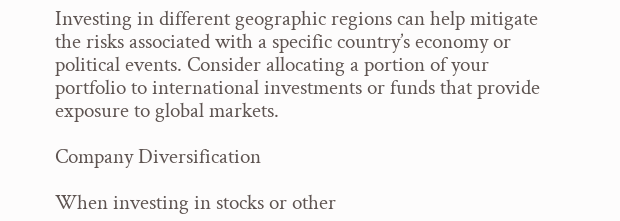Investing in different geographic regions can help mitigate the risks associated with a specific country’s economy or political events. Consider allocating a portion of your portfolio to international investments or funds that provide exposure to global markets.

Company Diversification

When investing in stocks or other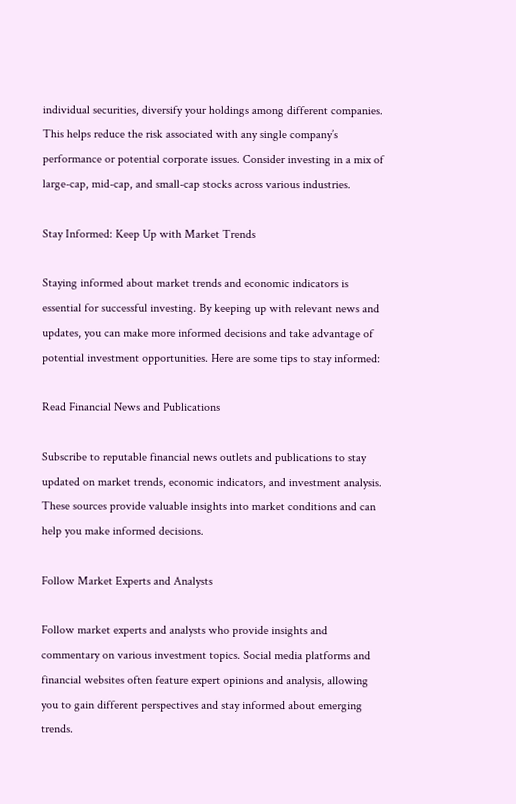individual securities, diversify your holdings among different companies. This helps reduce the risk associated with any single company’s performance or potential corporate issues. Consider investing in a mix of large-cap, mid-cap, and small-cap stocks across various industries.

Stay Informed: Keep Up with Market Trends

Staying informed about market trends and economic indicators is essential for successful investing. By keeping up with relevant news and updates, you can make more informed decisions and take advantage of potential investment opportunities. Here are some tips to stay informed:

Read Financial News and Publications

Subscribe to reputable financial news outlets and publications to stay updated on market trends, economic indicators, and investment analysis. These sources provide valuable insights into market conditions and can help you make informed decisions.

Follow Market Experts and Analysts

Follow market experts and analysts who provide insights and commentary on various investment topics. Social media platforms and financial websites often feature expert opinions and analysis, allowing you to gain different perspectives and stay informed about emerging trends.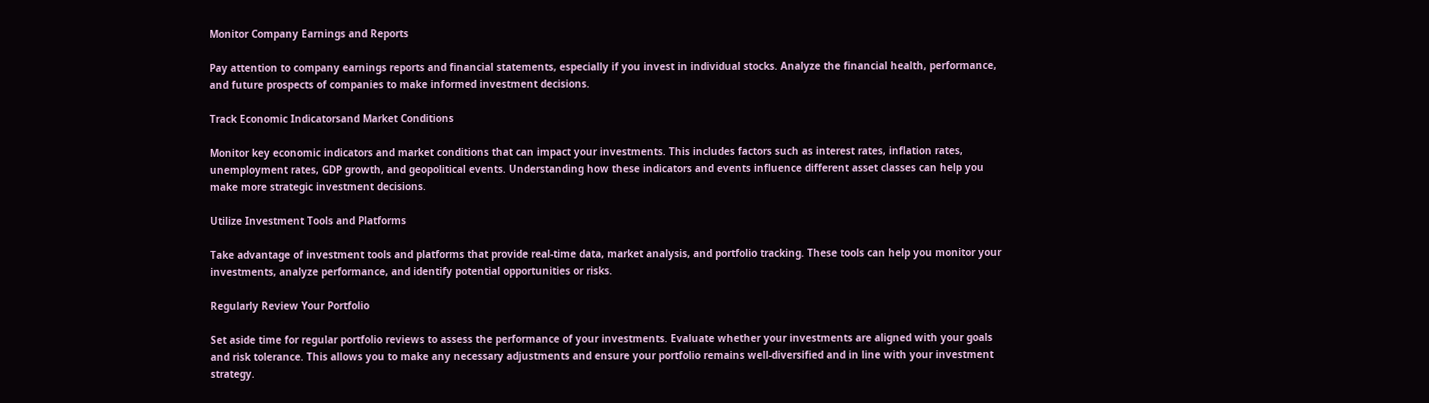Monitor Company Earnings and Reports

Pay attention to company earnings reports and financial statements, especially if you invest in individual stocks. Analyze the financial health, performance, and future prospects of companies to make informed investment decisions.

Track Economic Indicatorsand Market Conditions

Monitor key economic indicators and market conditions that can impact your investments. This includes factors such as interest rates, inflation rates, unemployment rates, GDP growth, and geopolitical events. Understanding how these indicators and events influence different asset classes can help you make more strategic investment decisions.

Utilize Investment Tools and Platforms

Take advantage of investment tools and platforms that provide real-time data, market analysis, and portfolio tracking. These tools can help you monitor your investments, analyze performance, and identify potential opportunities or risks.

Regularly Review Your Portfolio

Set aside time for regular portfolio reviews to assess the performance of your investments. Evaluate whether your investments are aligned with your goals and risk tolerance. This allows you to make any necessary adjustments and ensure your portfolio remains well-diversified and in line with your investment strategy.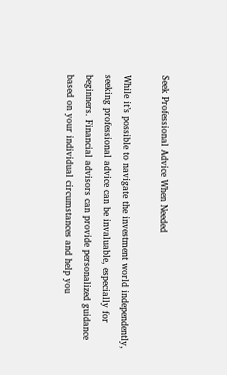Seek Professional Advice When Needed

While it’s possible to navigate the investment world independently, seeking professional advice can be invaluable, especially for beginners. Financial advisors can provide personalized guidance based on your individual circumstances and help you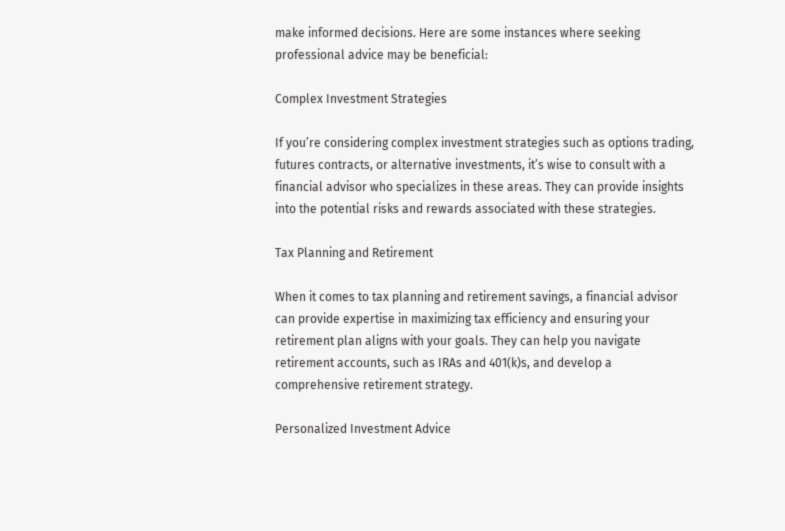make informed decisions. Here are some instances where seeking professional advice may be beneficial:

Complex Investment Strategies

If you’re considering complex investment strategies such as options trading, futures contracts, or alternative investments, it’s wise to consult with a financial advisor who specializes in these areas. They can provide insights into the potential risks and rewards associated with these strategies.

Tax Planning and Retirement

When it comes to tax planning and retirement savings, a financial advisor can provide expertise in maximizing tax efficiency and ensuring your retirement plan aligns with your goals. They can help you navigate retirement accounts, such as IRAs and 401(k)s, and develop a comprehensive retirement strategy.

Personalized Investment Advice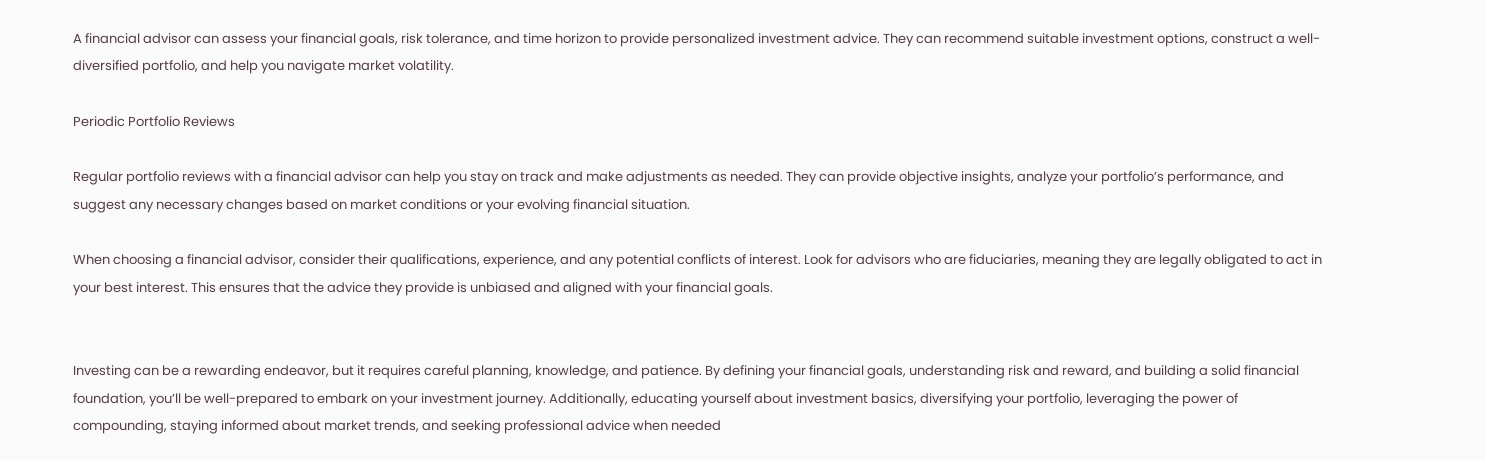A financial advisor can assess your financial goals, risk tolerance, and time horizon to provide personalized investment advice. They can recommend suitable investment options, construct a well-diversified portfolio, and help you navigate market volatility.

Periodic Portfolio Reviews

Regular portfolio reviews with a financial advisor can help you stay on track and make adjustments as needed. They can provide objective insights, analyze your portfolio’s performance, and suggest any necessary changes based on market conditions or your evolving financial situation.

When choosing a financial advisor, consider their qualifications, experience, and any potential conflicts of interest. Look for advisors who are fiduciaries, meaning they are legally obligated to act in your best interest. This ensures that the advice they provide is unbiased and aligned with your financial goals.


Investing can be a rewarding endeavor, but it requires careful planning, knowledge, and patience. By defining your financial goals, understanding risk and reward, and building a solid financial foundation, you’ll be well-prepared to embark on your investment journey. Additionally, educating yourself about investment basics, diversifying your portfolio, leveraging the power of compounding, staying informed about market trends, and seeking professional advice when needed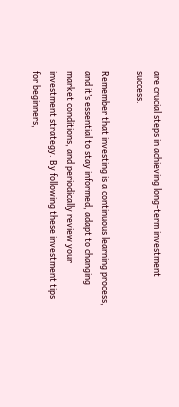are crucial steps in achieving long-term investment success.

Remember that investing is a continuous learning process, and it’s essential to stay informed, adapt to changing market conditions, and periodically review your investment strategy. By following these investment tips for beginners,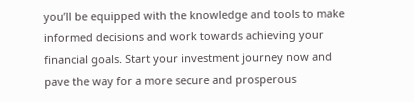you’ll be equipped with the knowledge and tools to make informed decisions and work towards achieving your financial goals. Start your investment journey now and pave the way for a more secure and prosperous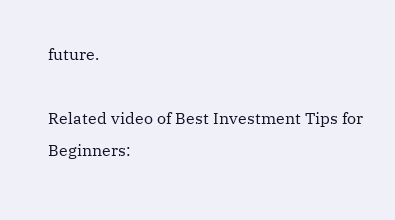future.

Related video of Best Investment Tips for Beginners: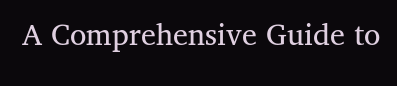A Comprehensive Guide to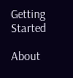Getting Started

About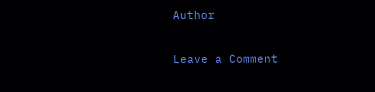Author

Leave a Comment